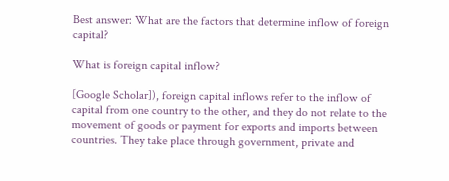Best answer: What are the factors that determine inflow of foreign capital?

What is foreign capital inflow?

[Google Scholar]), foreign capital inflows refer to the inflow of capital from one country to the other, and they do not relate to the movement of goods or payment for exports and imports between countries. They take place through government, private and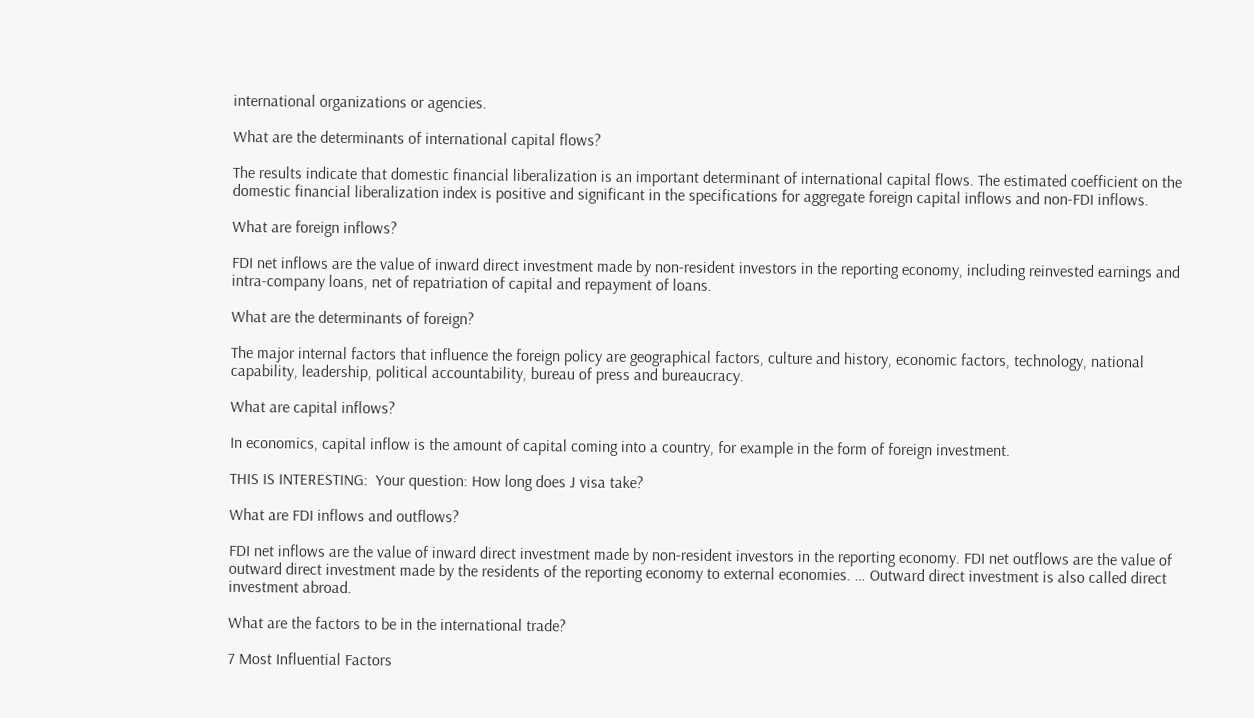international organizations or agencies.

What are the determinants of international capital flows?

The results indicate that domestic financial liberalization is an important determinant of international capital flows. The estimated coefficient on the domestic financial liberalization index is positive and significant in the specifications for aggregate foreign capital inflows and non-FDI inflows.

What are foreign inflows?

FDI net inflows are the value of inward direct investment made by non-resident investors in the reporting economy, including reinvested earnings and intra-company loans, net of repatriation of capital and repayment of loans.

What are the determinants of foreign?

The major internal factors that influence the foreign policy are geographical factors, culture and history, economic factors, technology, national capability, leadership, political accountability, bureau of press and bureaucracy.

What are capital inflows?

In economics, capital inflow is the amount of capital coming into a country, for example in the form of foreign investment.

THIS IS INTERESTING:  Your question: How long does J visa take?

What are FDI inflows and outflows?

FDI net inflows are the value of inward direct investment made by non-resident investors in the reporting economy. FDI net outflows are the value of outward direct investment made by the residents of the reporting economy to external economies. … Outward direct investment is also called direct investment abroad.

What are the factors to be in the international trade?

7 Most Influential Factors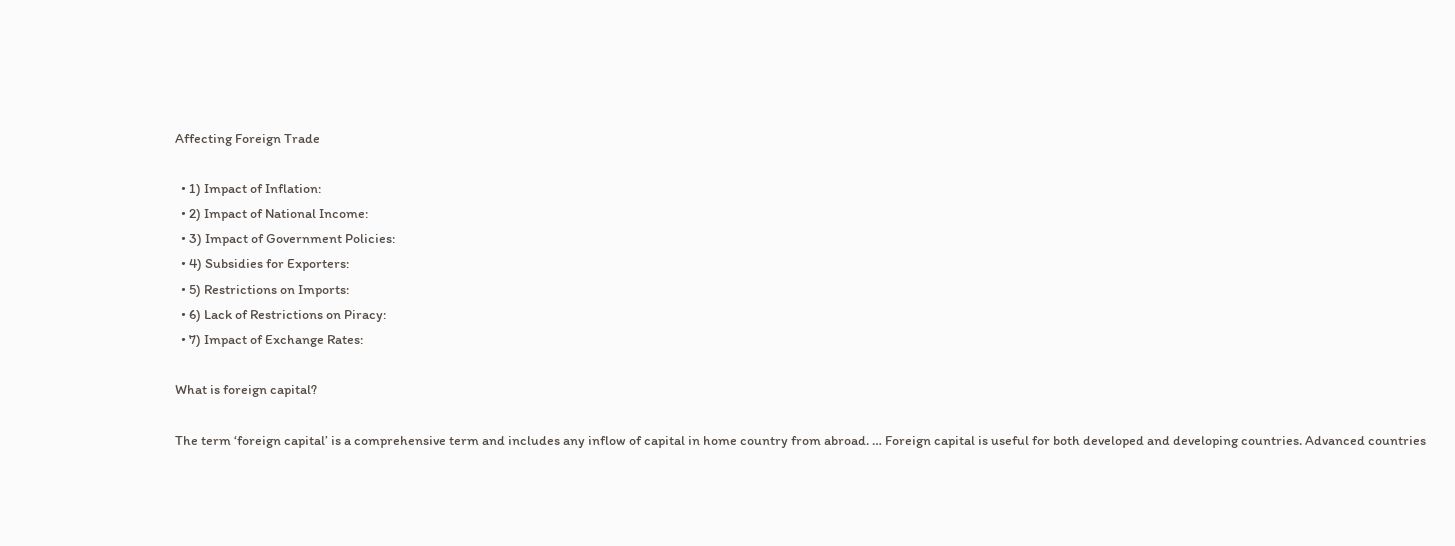Affecting Foreign Trade

  • 1) Impact of Inflation:
  • 2) Impact of National Income:
  • 3) Impact of Government Policies:
  • 4) Subsidies for Exporters:
  • 5) Restrictions on Imports:
  • 6) Lack of Restrictions on Piracy:
  • 7) Impact of Exchange Rates:

What is foreign capital?

The term ‘foreign capital’ is a comprehensive term and includes any inflow of capital in home country from abroad. … Foreign capital is useful for both developed and developing countries. Advanced countries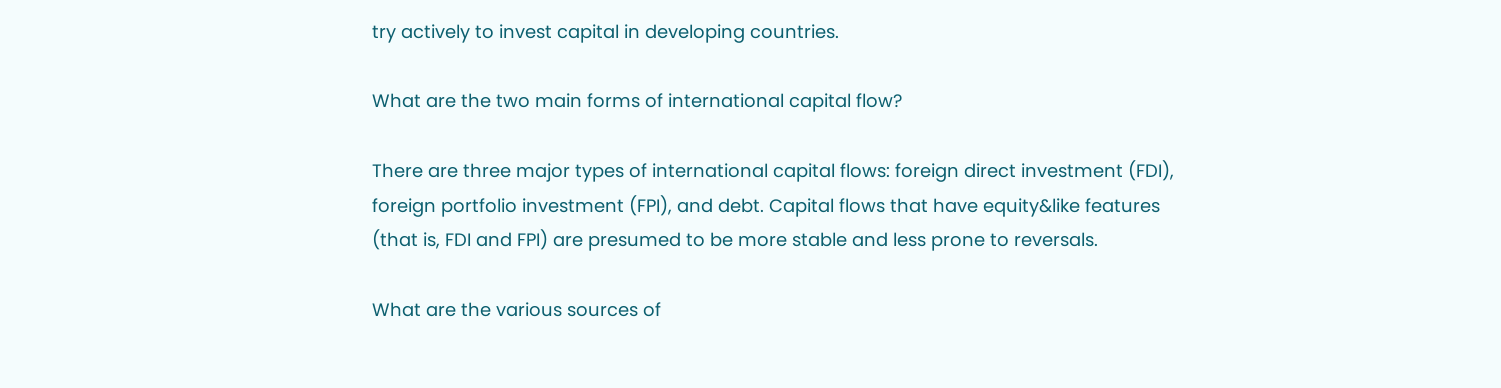try actively to invest capital in developing countries.

What are the two main forms of international capital flow?

There are three major types of international capital flows: foreign direct investment (FDI), foreign portfolio investment (FPI), and debt. Capital flows that have equity&like features (that is, FDI and FPI) are presumed to be more stable and less prone to reversals.

What are the various sources of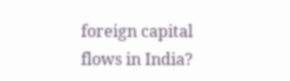foreign capital flows in India?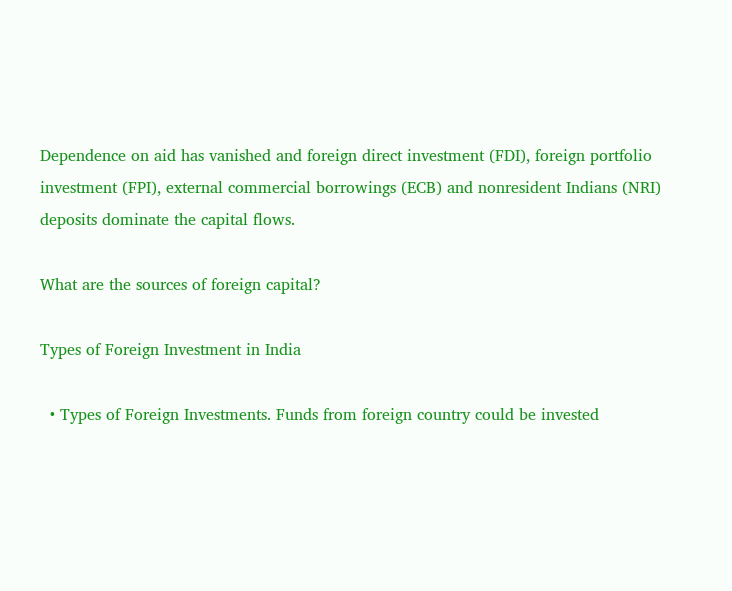Dependence on aid has vanished and foreign direct investment (FDI), foreign portfolio investment (FPI), external commercial borrowings (ECB) and nonresident Indians (NRI) deposits dominate the capital flows.

What are the sources of foreign capital?

Types of Foreign Investment in India

  • Types of Foreign Investments. Funds from foreign country could be invested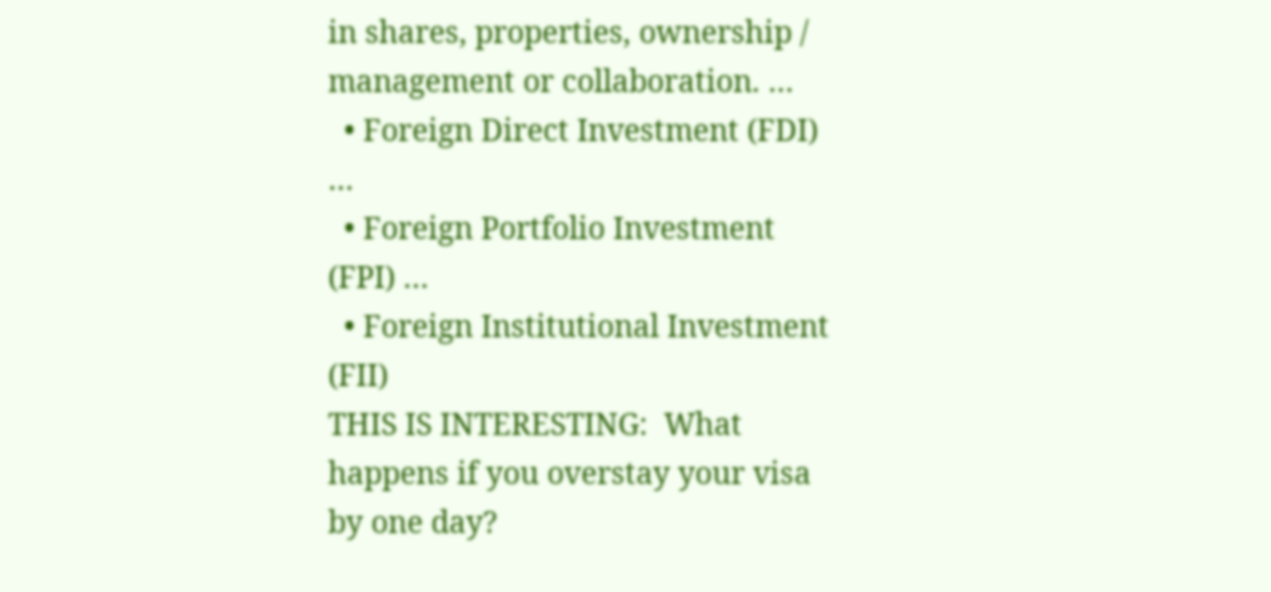in shares, properties, ownership / management or collaboration. …
  • Foreign Direct Investment (FDI) …
  • Foreign Portfolio Investment (FPI) …
  • Foreign Institutional Investment (FII)
THIS IS INTERESTING:  What happens if you overstay your visa by one day?